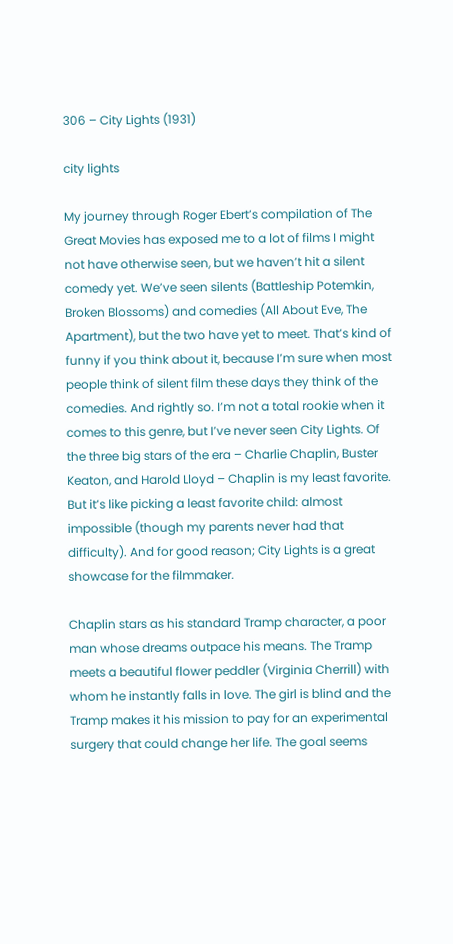306 – City Lights (1931)

city lights

My journey through Roger Ebert’s compilation of The Great Movies has exposed me to a lot of films I might not have otherwise seen, but we haven’t hit a silent comedy yet. We’ve seen silents (Battleship Potemkin, Broken Blossoms) and comedies (All About Eve, The Apartment), but the two have yet to meet. That’s kind of funny if you think about it, because I’m sure when most people think of silent film these days they think of the comedies. And rightly so. I’m not a total rookie when it comes to this genre, but I’ve never seen City Lights. Of the three big stars of the era – Charlie Chaplin, Buster Keaton, and Harold Lloyd – Chaplin is my least favorite. But it’s like picking a least favorite child: almost impossible (though my parents never had that difficulty). And for good reason; City Lights is a great showcase for the filmmaker.

Chaplin stars as his standard Tramp character, a poor man whose dreams outpace his means. The Tramp meets a beautiful flower peddler (Virginia Cherrill) with whom he instantly falls in love. The girl is blind and the Tramp makes it his mission to pay for an experimental surgery that could change her life. The goal seems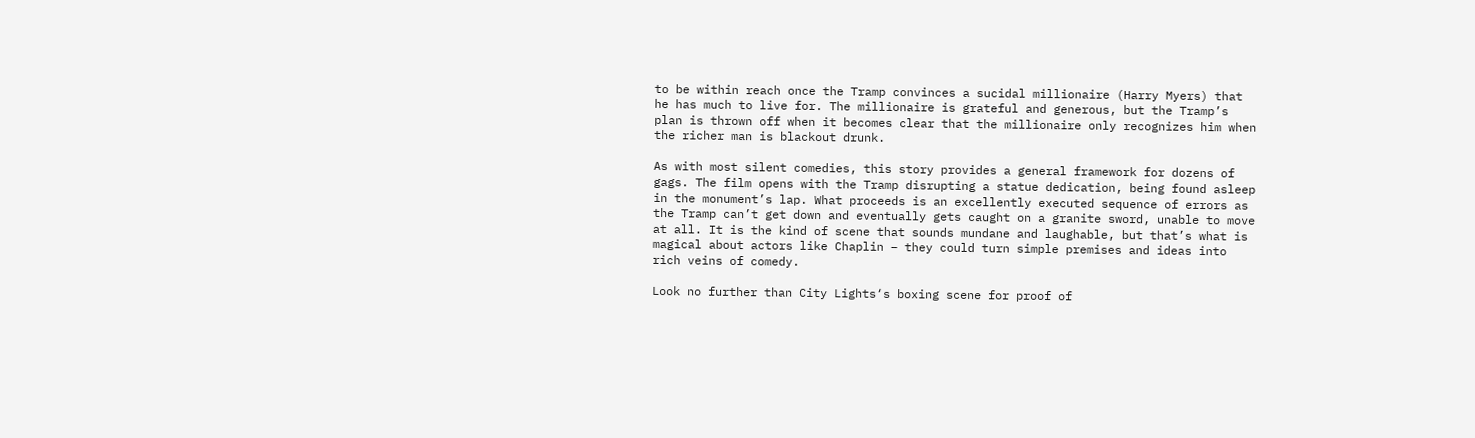to be within reach once the Tramp convinces a sucidal millionaire (Harry Myers) that he has much to live for. The millionaire is grateful and generous, but the Tramp’s plan is thrown off when it becomes clear that the millionaire only recognizes him when the richer man is blackout drunk.

As with most silent comedies, this story provides a general framework for dozens of gags. The film opens with the Tramp disrupting a statue dedication, being found asleep in the monument’s lap. What proceeds is an excellently executed sequence of errors as the Tramp can’t get down and eventually gets caught on a granite sword, unable to move at all. It is the kind of scene that sounds mundane and laughable, but that’s what is magical about actors like Chaplin – they could turn simple premises and ideas into rich veins of comedy.

Look no further than City Lights‘s boxing scene for proof of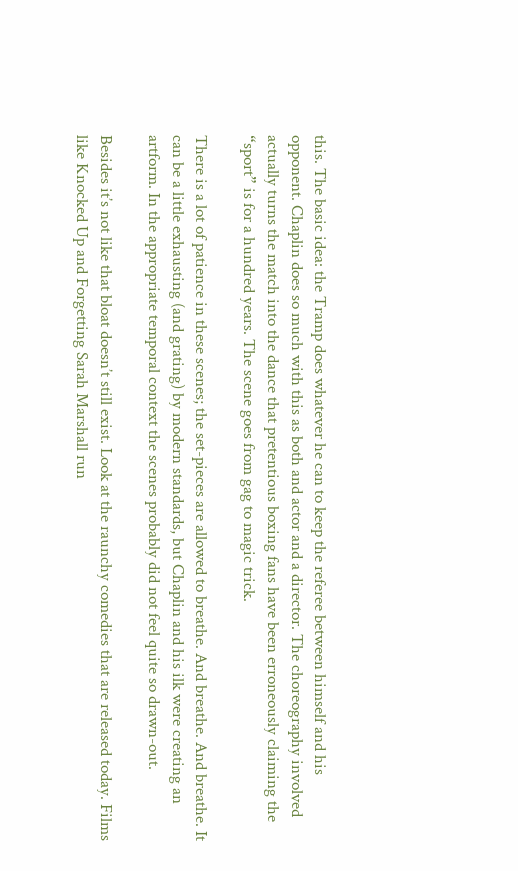this. The basic idea: the Tramp does whatever he can to keep the referee between himself and his opponent. Chaplin does so much with this as both and actor and a director. The choreography involved actually turns the match into the dance that pretentious boxing fans have been erroneously claiming the “sport” is for a hundred years. The scene goes from gag to magic trick.

There is a lot of patience in these scenes; the set-pieces are allowed to breathe. And breathe. And breathe. It can be a little exhausting (and grating) by modern standards, but Chaplin and his ilk were creating an artform. In the appropriate temporal context the scenes probably did not feel quite so drawn-out.

Besides it’s not like that bloat doesn’t still exist. Look at the raunchy comedies that are released today. Films like Knocked Up and Forgetting Sarah Marshall run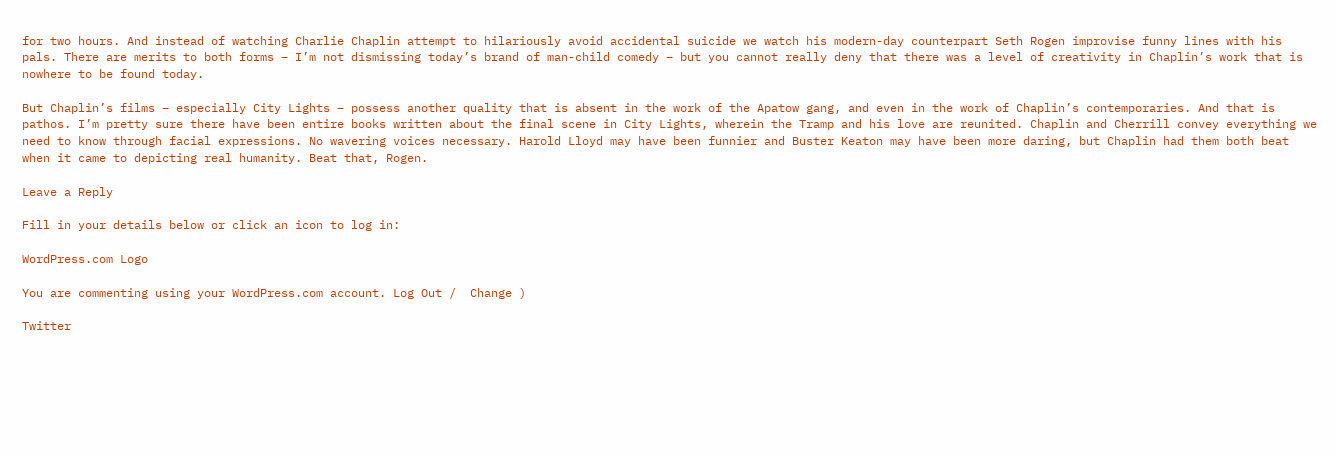for two hours. And instead of watching Charlie Chaplin attempt to hilariously avoid accidental suicide we watch his modern-day counterpart Seth Rogen improvise funny lines with his pals. There are merits to both forms – I’m not dismissing today’s brand of man-child comedy – but you cannot really deny that there was a level of creativity in Chaplin’s work that is nowhere to be found today.

But Chaplin’s films – especially City Lights – possess another quality that is absent in the work of the Apatow gang, and even in the work of Chaplin’s contemporaries. And that is pathos. I’m pretty sure there have been entire books written about the final scene in City Lights, wherein the Tramp and his love are reunited. Chaplin and Cherrill convey everything we need to know through facial expressions. No wavering voices necessary. Harold Lloyd may have been funnier and Buster Keaton may have been more daring, but Chaplin had them both beat when it came to depicting real humanity. Beat that, Rogen.

Leave a Reply

Fill in your details below or click an icon to log in:

WordPress.com Logo

You are commenting using your WordPress.com account. Log Out /  Change )

Twitter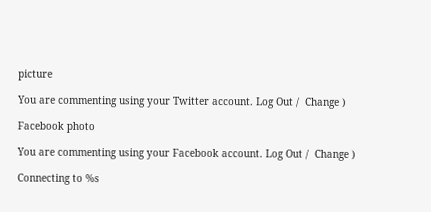picture

You are commenting using your Twitter account. Log Out /  Change )

Facebook photo

You are commenting using your Facebook account. Log Out /  Change )

Connecting to %s